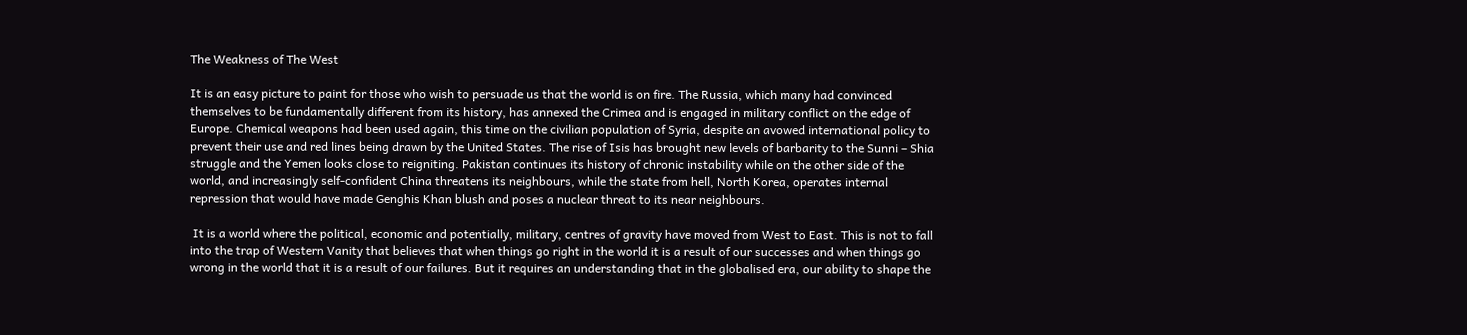The Weakness of The West

It is an easy picture to paint for those who wish to persuade us that the world is on fire. The Russia, which many had convinced themselves to be fundamentally different from its history, has annexed the Crimea and is engaged in military conflict on the edge of Europe. Chemical weapons had been used again, this time on the civilian population of Syria, despite an avowed international policy to prevent their use and red lines being drawn by the United States. The rise of Isis has brought new levels of barbarity to the Sunni – Shia struggle and the Yemen looks close to reigniting. Pakistan continues its history of chronic instability while on the other side of the world, and increasingly self-confident China threatens its neighbours, while the state from hell, North Korea, operates internal repression that would have made Genghis Khan blush and poses a nuclear threat to its near neighbours.

 It is a world where the political, economic and potentially, military, centres of gravity have moved from West to East. This is not to fall into the trap of Western Vanity that believes that when things go right in the world it is a result of our successes and when things go wrong in the world that it is a result of our failures. But it requires an understanding that in the globalised era, our ability to shape the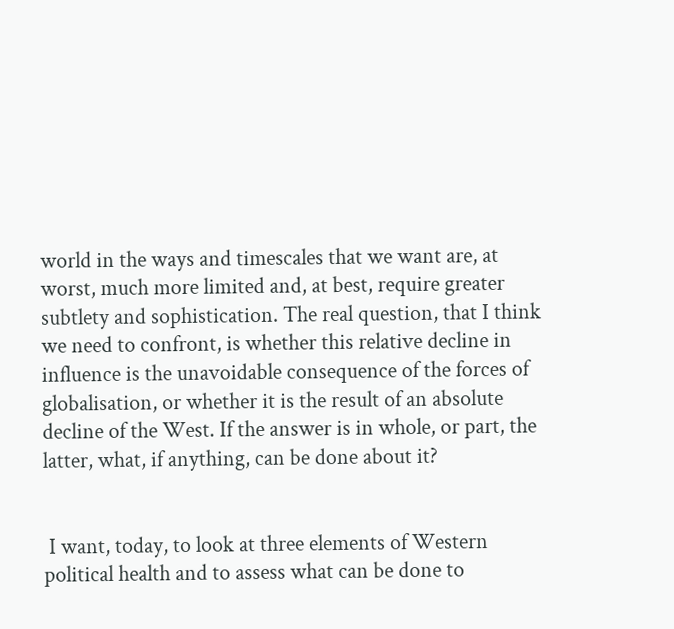world in the ways and timescales that we want are, at worst, much more limited and, at best, require greater subtlety and sophistication. The real question, that I think we need to confront, is whether this relative decline in influence is the unavoidable consequence of the forces of globalisation, or whether it is the result of an absolute decline of the West. If the answer is in whole, or part, the latter, what, if anything, can be done about it?


 I want, today, to look at three elements of Western political health and to assess what can be done to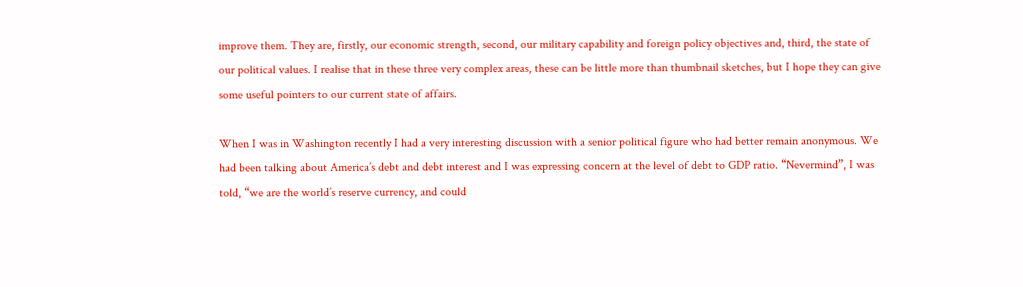improve them. They are, firstly, our economic strength, second, our military capability and foreign policy objectives and, third, the state of our political values. I realise that in these three very complex areas, these can be little more than thumbnail sketches, but I hope they can give some useful pointers to our current state of affairs.

When I was in Washington recently I had a very interesting discussion with a senior political figure who had better remain anonymous. We had been talking about America’s debt and debt interest and I was expressing concern at the level of debt to GDP ratio. “Nevermind”, I was told, “we are the world’s reserve currency, and could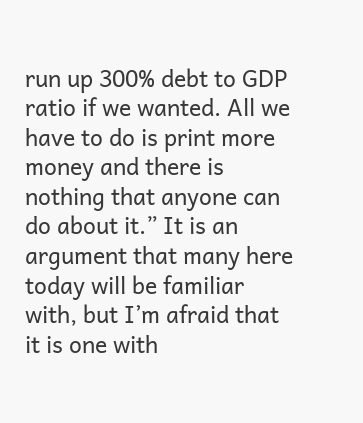run up 300% debt to GDP ratio if we wanted. All we have to do is print more money and there is nothing that anyone can do about it.” It is an argument that many here today will be familiar with, but I’m afraid that it is one with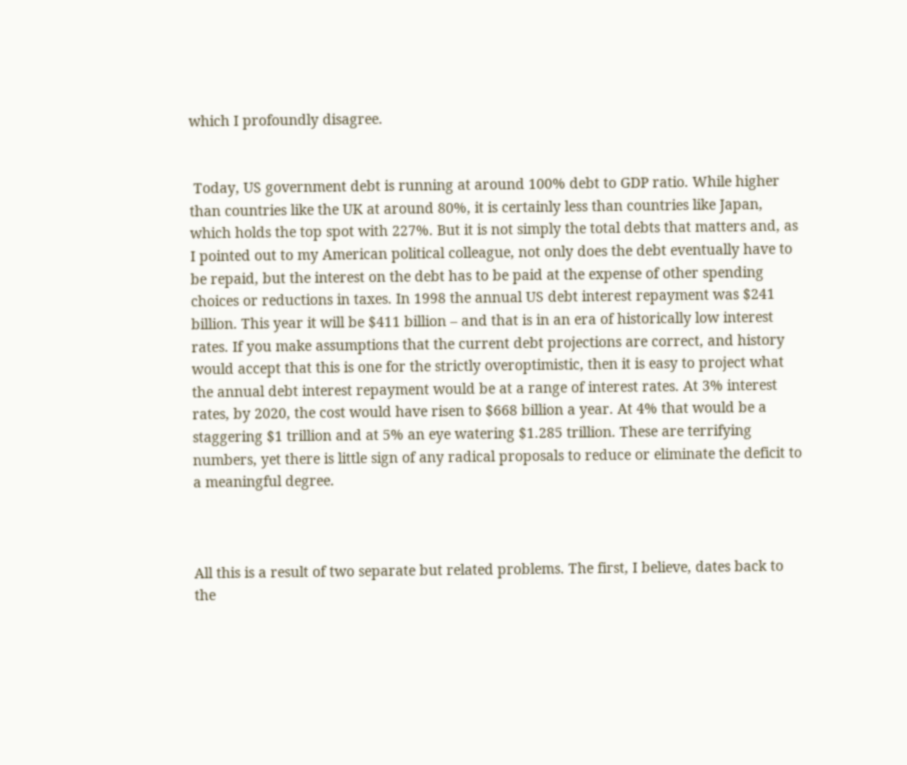which I profoundly disagree.


 Today, US government debt is running at around 100% debt to GDP ratio. While higher than countries like the UK at around 80%, it is certainly less than countries like Japan, which holds the top spot with 227%. But it is not simply the total debts that matters and, as I pointed out to my American political colleague, not only does the debt eventually have to be repaid, but the interest on the debt has to be paid at the expense of other spending choices or reductions in taxes. In 1998 the annual US debt interest repayment was $241 billion. This year it will be $411 billion – and that is in an era of historically low interest rates. If you make assumptions that the current debt projections are correct, and history would accept that this is one for the strictly overoptimistic, then it is easy to project what the annual debt interest repayment would be at a range of interest rates. At 3% interest rates, by 2020, the cost would have risen to $668 billion a year. At 4% that would be a staggering $1 trillion and at 5% an eye watering $1.285 trillion. These are terrifying numbers, yet there is little sign of any radical proposals to reduce or eliminate the deficit to a meaningful degree.



All this is a result of two separate but related problems. The first, I believe, dates back to the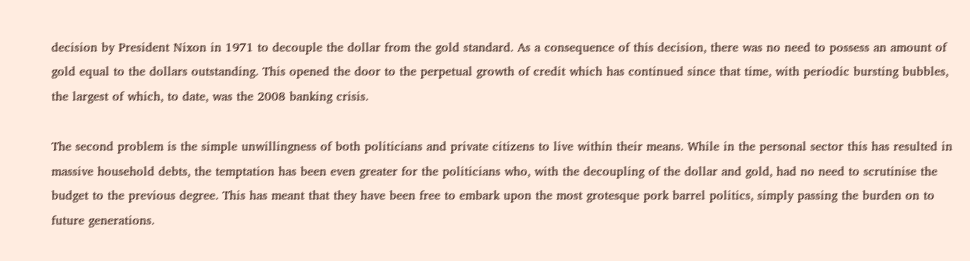decision by President Nixon in 1971 to decouple the dollar from the gold standard. As a consequence of this decision, there was no need to possess an amount of gold equal to the dollars outstanding. This opened the door to the perpetual growth of credit which has continued since that time, with periodic bursting bubbles, the largest of which, to date, was the 2008 banking crisis.

The second problem is the simple unwillingness of both politicians and private citizens to live within their means. While in the personal sector this has resulted in massive household debts, the temptation has been even greater for the politicians who, with the decoupling of the dollar and gold, had no need to scrutinise the budget to the previous degree. This has meant that they have been free to embark upon the most grotesque pork barrel politics, simply passing the burden on to future generations.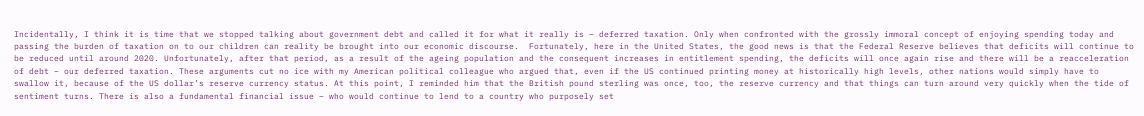Incidentally, I think it is time that we stopped talking about government debt and called it for what it really is – deferred taxation. Only when confronted with the grossly immoral concept of enjoying spending today and passing the burden of taxation on to our children can reality be brought into our economic discourse.  Fortunately, here in the United States, the good news is that the Federal Reserve believes that deficits will continue to be reduced until around 2020. Unfortunately, after that period, as a result of the ageing population and the consequent increases in entitlement spending, the deficits will once again rise and there will be a reacceleration of debt – our deferred taxation. These arguments cut no ice with my American political colleague who argued that, even if the US continued printing money at historically high levels, other nations would simply have to swallow it, because of the US dollar’s reserve currency status. At this point, I reminded him that the British pound sterling was once, too, the reserve currency and that things can turn around very quickly when the tide of sentiment turns. There is also a fundamental financial issue – who would continue to lend to a country who purposely set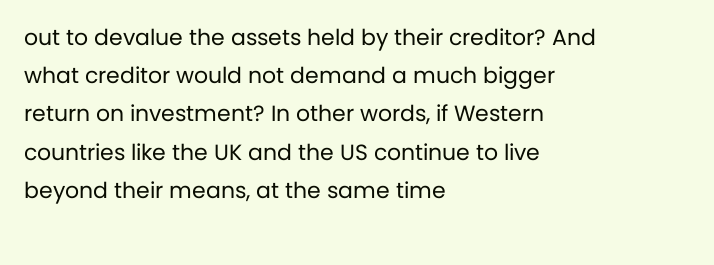out to devalue the assets held by their creditor? And what creditor would not demand a much bigger return on investment? In other words, if Western countries like the UK and the US continue to live beyond their means, at the same time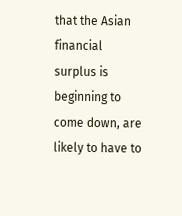that the Asian financial surplus is beginning to come down, are likely to have to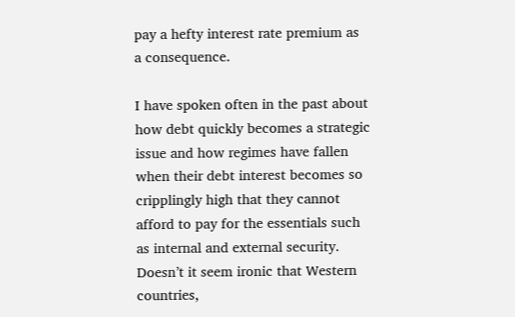pay a hefty interest rate premium as a consequence.

I have spoken often in the past about how debt quickly becomes a strategic issue and how regimes have fallen when their debt interest becomes so cripplingly high that they cannot afford to pay for the essentials such as internal and external security. Doesn’t it seem ironic that Western countries,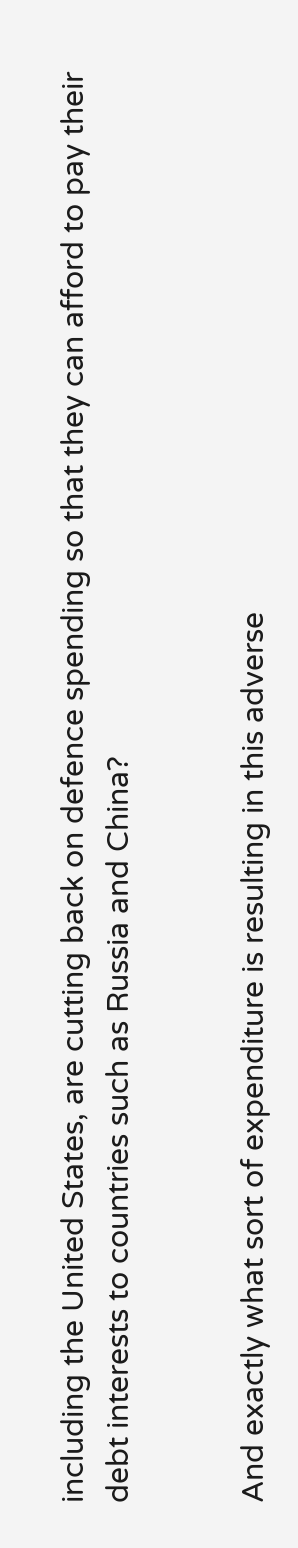including the United States, are cutting back on defence spending so that they can afford to pay their debt interests to countries such as Russia and China?


And exactly what sort of expenditure is resulting in this adverse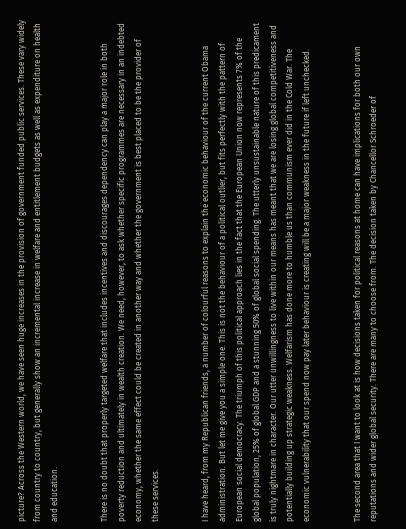picture? Across the Western world, we have seen huge increases in the provision of government funded public services. These vary widely from country to country, but generally show an incremental increase in welfare and entitlement budgets as well as expenditure on health and education.


There is no doubt that properly targeted welfare that includes incentives and discourages dependency can play a major role in both poverty reduction and ultimately in wealth creation. We need, however, to ask whether specific programmes are necessary in an indebted economy, whether the same effect could be created in another way and whether the government is best placed to be the provider of these services.


I have heard, from my Republican friends, a number of colourful reasons to explain the economic behaviour of the current Obama administration. But let me give you a simple one. This is not the behaviour of a political outlier, but fits perfectly with the pattern of European social democracy. The triumph of this political approach lies in the fact that the European Union now represents 7% of the global population, 25% of global GDP and a stunning 50% of global social spending. The utterly unsustainable nature of this predicament is truly nightmare in character. Our utter unwillingness to live within our means has meant that we are losing global competitiveness and potentially building up strategic weakness. Welfarism has done more to humble us than communism ever did in the Cold War. The economic vulnerability that our spend now pay later behaviour is creating will be a major weakness in the future if left unchecked.


The second area that I want to look at is how decisions taken for political reasons at home can have implications for both our own reputations and wider global security. There are many to choose from. The decision taken by Chancellor Schroeder of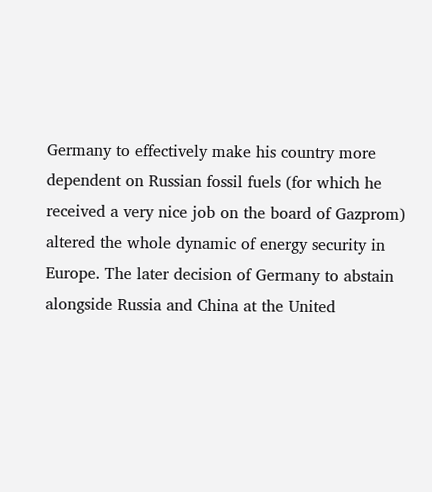Germany to effectively make his country more dependent on Russian fossil fuels (for which he received a very nice job on the board of Gazprom) altered the whole dynamic of energy security in Europe. The later decision of Germany to abstain alongside Russia and China at the United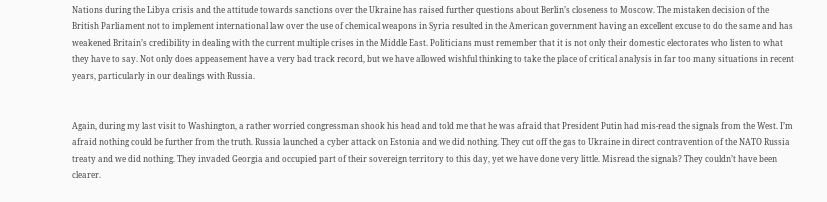Nations during the Libya crisis and the attitude towards sanctions over the Ukraine has raised further questions about Berlin’s closeness to Moscow. The mistaken decision of the British Parliament not to implement international law over the use of chemical weapons in Syria resulted in the American government having an excellent excuse to do the same and has weakened Britain’s credibility in dealing with the current multiple crises in the Middle East. Politicians must remember that it is not only their domestic electorates who listen to what they have to say. Not only does appeasement have a very bad track record, but we have allowed wishful thinking to take the place of critical analysis in far too many situations in recent years, particularly in our dealings with Russia.


Again, during my last visit to Washington, a rather worried congressman shook his head and told me that he was afraid that President Putin had mis-read the signals from the West. I’m afraid nothing could be further from the truth. Russia launched a cyber attack on Estonia and we did nothing. They cut off the gas to Ukraine in direct contravention of the NATO Russia treaty and we did nothing. They invaded Georgia and occupied part of their sovereign territory to this day, yet we have done very little. Misread the signals? They couldn’t have been clearer.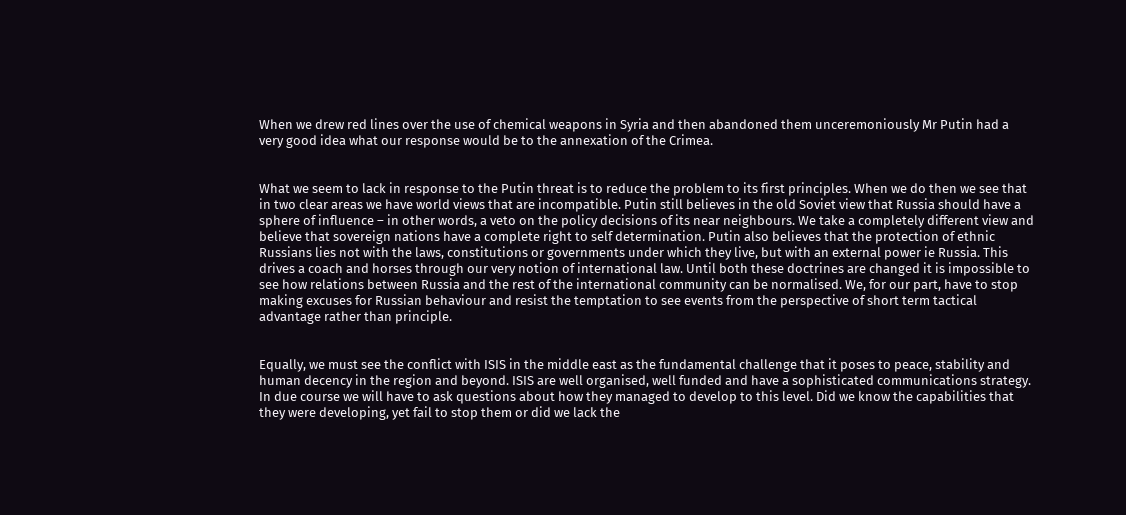When we drew red lines over the use of chemical weapons in Syria and then abandoned them unceremoniously Mr Putin had a very good idea what our response would be to the annexation of the Crimea.


What we seem to lack in response to the Putin threat is to reduce the problem to its first principles. When we do then we see that in two clear areas we have world views that are incompatible. Putin still believes in the old Soviet view that Russia should have a sphere of influence – in other words, a veto on the policy decisions of its near neighbours. We take a completely different view and believe that sovereign nations have a complete right to self determination. Putin also believes that the protection of ethnic Russians lies not with the laws, constitutions or governments under which they live, but with an external power ie Russia. This drives a coach and horses through our very notion of international law. Until both these doctrines are changed it is impossible to see how relations between Russia and the rest of the international community can be normalised. We, for our part, have to stop making excuses for Russian behaviour and resist the temptation to see events from the perspective of short term tactical advantage rather than principle.


Equally, we must see the conflict with ISIS in the middle east as the fundamental challenge that it poses to peace, stability and human decency in the region and beyond. ISIS are well organised, well funded and have a sophisticated communications strategy. In due course we will have to ask questions about how they managed to develop to this level. Did we know the capabilities that they were developing, yet fail to stop them or did we lack the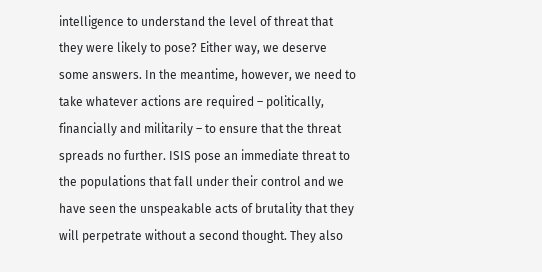intelligence to understand the level of threat that they were likely to pose? Either way, we deserve some answers. In the meantime, however, we need to take whatever actions are required – politically, financially and militarily – to ensure that the threat spreads no further. ISIS pose an immediate threat to the populations that fall under their control and we have seen the unspeakable acts of brutality that they will perpetrate without a second thought. They also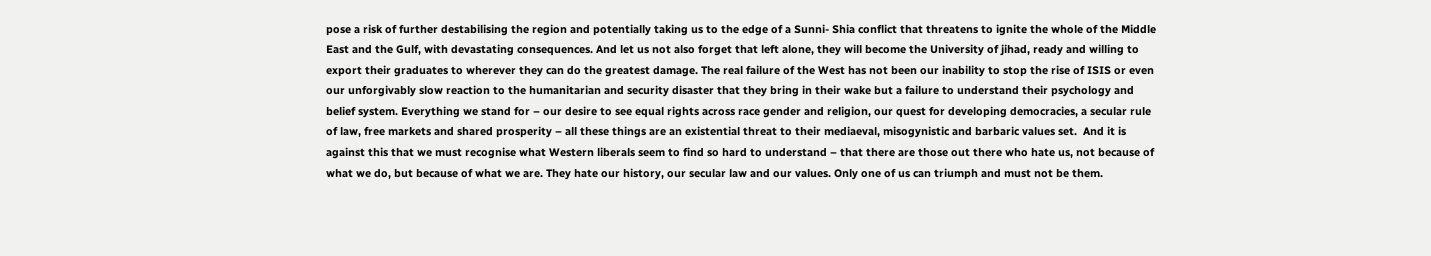pose a risk of further destabilising the region and potentially taking us to the edge of a Sunni- Shia conflict that threatens to ignite the whole of the Middle East and the Gulf, with devastating consequences. And let us not also forget that left alone, they will become the University of jihad, ready and willing to export their graduates to wherever they can do the greatest damage. The real failure of the West has not been our inability to stop the rise of ISIS or even our unforgivably slow reaction to the humanitarian and security disaster that they bring in their wake but a failure to understand their psychology and belief system. Everything we stand for – our desire to see equal rights across race gender and religion, our quest for developing democracies, a secular rule of law, free markets and shared prosperity – all these things are an existential threat to their mediaeval, misogynistic and barbaric values set.  And it is against this that we must recognise what Western liberals seem to find so hard to understand – that there are those out there who hate us, not because of what we do, but because of what we are. They hate our history, our secular law and our values. Only one of us can triumph and must not be them.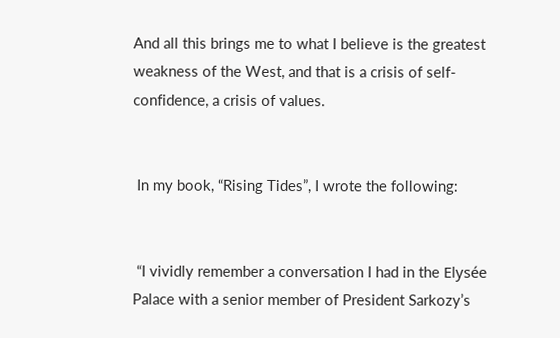And all this brings me to what I believe is the greatest weakness of the West, and that is a crisis of self-confidence, a crisis of values.


 In my book, “Rising Tides”, I wrote the following:


 “I vividly remember a conversation I had in the Elysée Palace with a senior member of President Sarkozy’s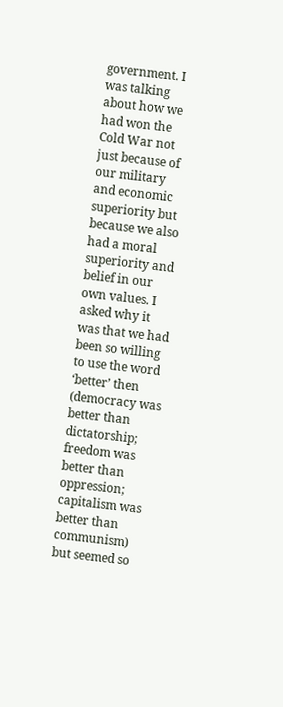government. I was talking about how we had won the Cold War not just because of our military and economic superiority but because we also had a moral superiority and belief in our own values. I asked why it was that we had been so willing to use the word ‘better’ then (democracy was better than dictatorship; freedom was better than oppression; capitalism was better than communism) but seemed so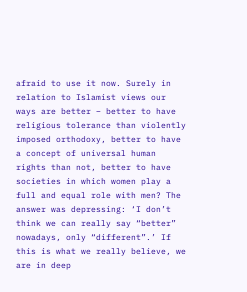afraid to use it now. Surely in relation to Islamist views our ways are better – better to have religious tolerance than violently imposed orthodoxy, better to have a concept of universal human rights than not, better to have societies in which women play a full and equal role with men? The answer was depressing: ‘I don’t think we can really say “better” nowadays, only “different”.’ If this is what we really believe, we are in deep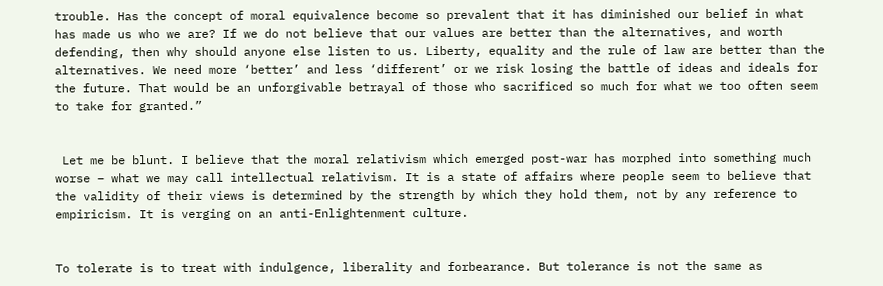trouble. Has the concept of moral equivalence become so prevalent that it has diminished our belief in what has made us who we are? If we do not believe that our values are better than the alternatives, and worth defending, then why should anyone else listen to us. Liberty, equality and the rule of law are better than the alternatives. We need more ‘better’ and less ‘different’ or we risk losing the battle of ideas and ideals for the future. That would be an unforgivable betrayal of those who sacrificed so much for what we too often seem to take for granted.”


 Let me be blunt. I believe that the moral relativism which emerged post-war has morphed into something much worse – what we may call intellectual relativism. It is a state of affairs where people seem to believe that the validity of their views is determined by the strength by which they hold them, not by any reference to empiricism. It is verging on an anti-Enlightenment culture.


To tolerate is to treat with indulgence, liberality and forbearance. But tolerance is not the same as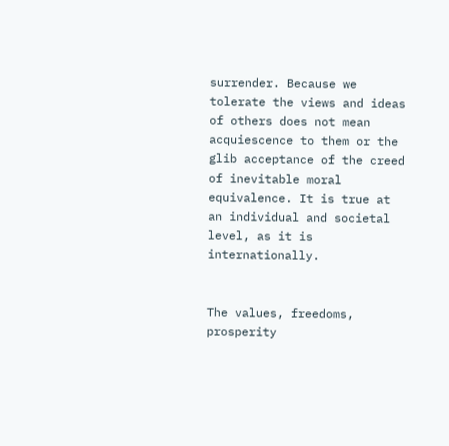surrender. Because we tolerate the views and ideas of others does not mean acquiescence to them or the glib acceptance of the creed of inevitable moral equivalence. It is true at an individual and societal level, as it is internationally.


The values, freedoms, prosperity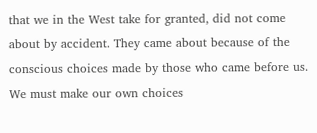that we in the West take for granted, did not come about by accident. They came about because of the conscious choices made by those who came before us. We must make our own choices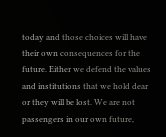today and those choices will have their own consequences for the future. Either we defend the values and institutions that we hold dear or they will be lost. We are not passengers in our own future,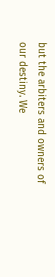but the arbiters and owners of our destiny. We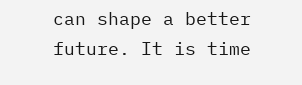can shape a better future. It is time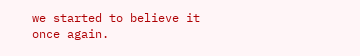we started to believe it once again.